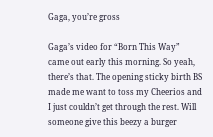Gaga, you’re gross

Gaga’s video for “Born This Way” came out early this morning. So yeah, there’s that. The opening sticky birth BS made me want to toss my Cheerios and I just couldn’t get through the rest. Will someone give this beezy a burger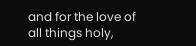and for the love of all things holy,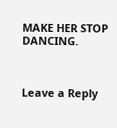MAKE HER STOP DANCING.



Leave a Reply